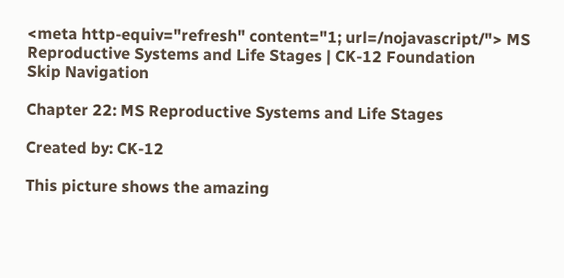<meta http-equiv="refresh" content="1; url=/nojavascript/"> MS Reproductive Systems and Life Stages | CK-12 Foundation
Skip Navigation

Chapter 22: MS Reproductive Systems and Life Stages

Created by: CK-12

This picture shows the amazing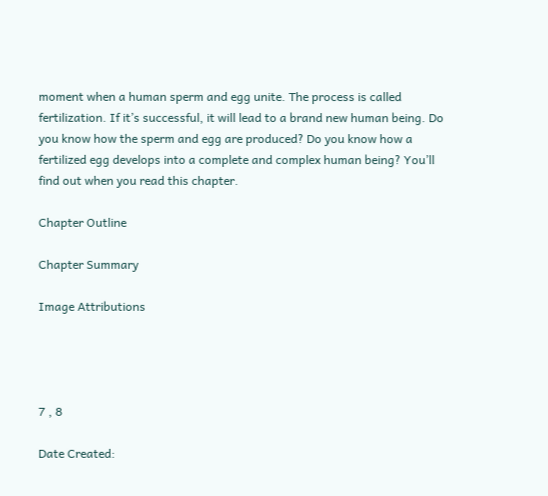moment when a human sperm and egg unite. The process is called fertilization. If it’s successful, it will lead to a brand new human being. Do you know how the sperm and egg are produced? Do you know how a fertilized egg develops into a complete and complex human being? You’ll find out when you read this chapter.

Chapter Outline

Chapter Summary

Image Attributions




7 , 8

Date Created: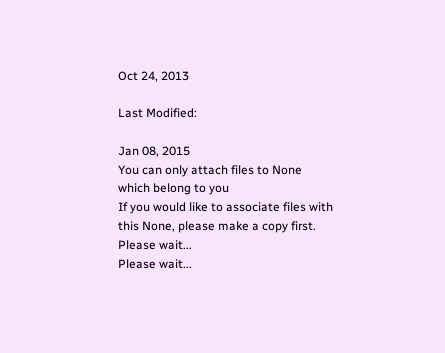Oct 24, 2013

Last Modified:

Jan 08, 2015
You can only attach files to None which belong to you
If you would like to associate files with this None, please make a copy first.
Please wait...
Please wait...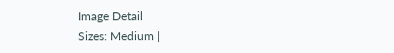Image Detail
Sizes: Medium |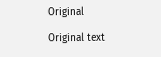Original

Original text